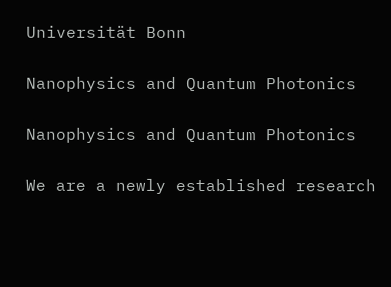Universität Bonn

Nanophysics and Quantum Photonics

Nanophysics and Quantum Photonics

We are a newly established research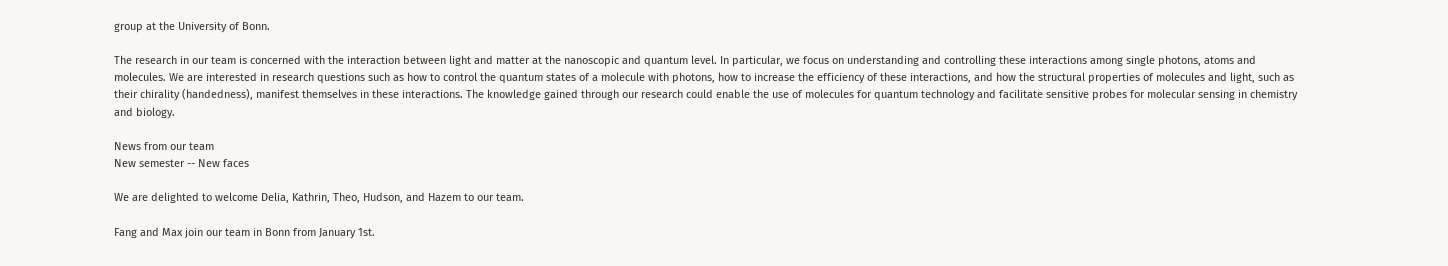group at the University of Bonn.

The research in our team is concerned with the interaction between light and matter at the nanoscopic and quantum level. In particular, we focus on understanding and controlling these interactions among single photons, atoms and molecules. We are interested in research questions such as how to control the quantum states of a molecule with photons, how to increase the efficiency of these interactions, and how the structural properties of molecules and light, such as their chirality (handedness), manifest themselves in these interactions. The knowledge gained through our research could enable the use of molecules for quantum technology and facilitate sensitive probes for molecular sensing in chemistry and biology.

News from our team
New semester -- New faces

We are delighted to welcome Delia, Kathrin, Theo, Hudson, and Hazem to our team.

Fang and Max join our team in Bonn from January 1st.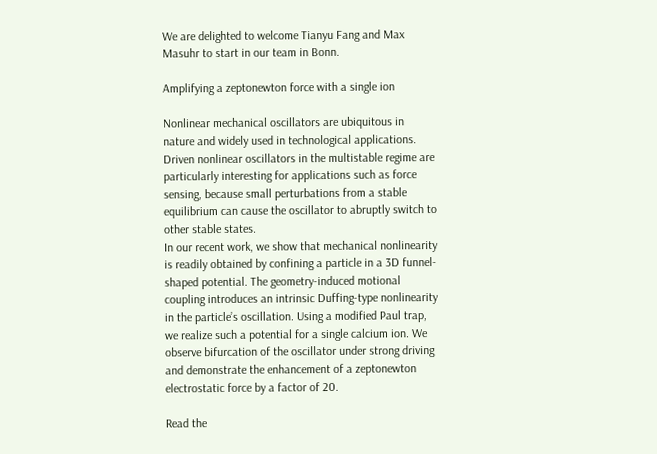We are delighted to welcome Tianyu Fang and Max Masuhr to start in our team in Bonn.

Amplifying a zeptonewton force with a single ion

Nonlinear mechanical oscillators are ubiquitous in nature and widely used in technological applications. Driven nonlinear oscillators in the multistable regime are particularly interesting for applications such as force sensing, because small perturbations from a stable equilibrium can cause the oscillator to abruptly switch to other stable states.
In our recent work, we show that mechanical nonlinearity is readily obtained by confining a particle in a 3D funnel-shaped potential. The geometry-induced motional coupling introduces an intrinsic Duffing-type nonlinearity in the particle’s oscillation. Using a modified Paul trap, we realize such a potential for a single calcium ion. We observe bifurcation of the oscillator under strong driving and demonstrate the enhancement of a zeptonewton electrostatic force by a factor of 20.

Read the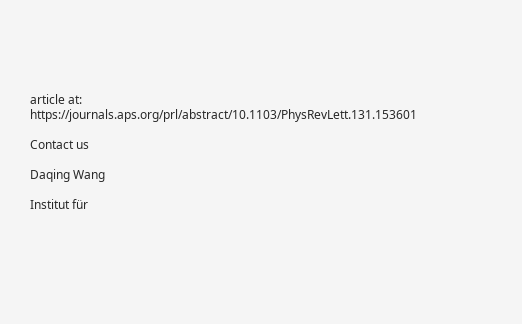article at: https://journals.aps.org/prl/abstract/10.1103/PhysRevLett.131.153601

Contact us

Daqing Wang

Institut für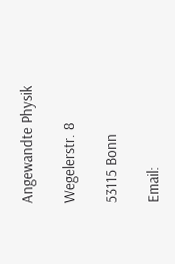Angewandte Physik

Wegelerstr. 8

53115 Bonn

Email: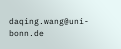daqing.wang@uni-bonn.de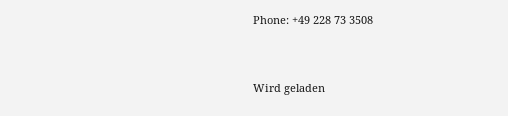Phone: +49 228 73 3508


Wird geladen